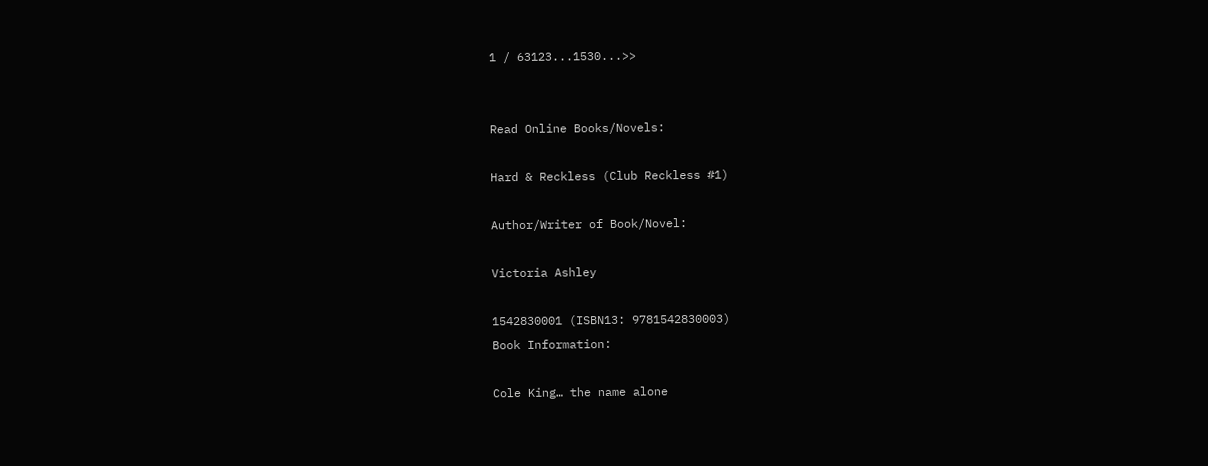1 / 63123...1530...>>


Read Online Books/Novels:

Hard & Reckless (Club Reckless #1)

Author/Writer of Book/Novel:

Victoria Ashley

1542830001 (ISBN13: 9781542830003)
Book Information:

Cole King… the name alone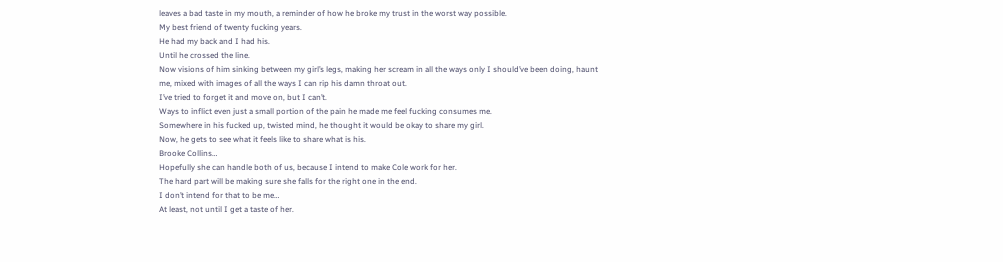leaves a bad taste in my mouth, a reminder of how he broke my trust in the worst way possible.
My best friend of twenty fucking years.
He had my back and I had his.
Until he crossed the line.
Now visions of him sinking between my girl’s legs, making her scream in all the ways only I should’ve been doing, haunt me, mixed with images of all the ways I can rip his damn throat out.
I’ve tried to forget it and move on, but I can’t.
Ways to inflict even just a small portion of the pain he made me feel fucking consumes me.
Somewhere in his fucked up, twisted mind, he thought it would be okay to share my girl.
Now, he gets to see what it feels like to share what is his.
Brooke Collins…
Hopefully she can handle both of us, because I intend to make Cole work for her.
The hard part will be making sure she falls for the right one in the end.
I don’t intend for that to be me…
At least, not until I get a taste of her.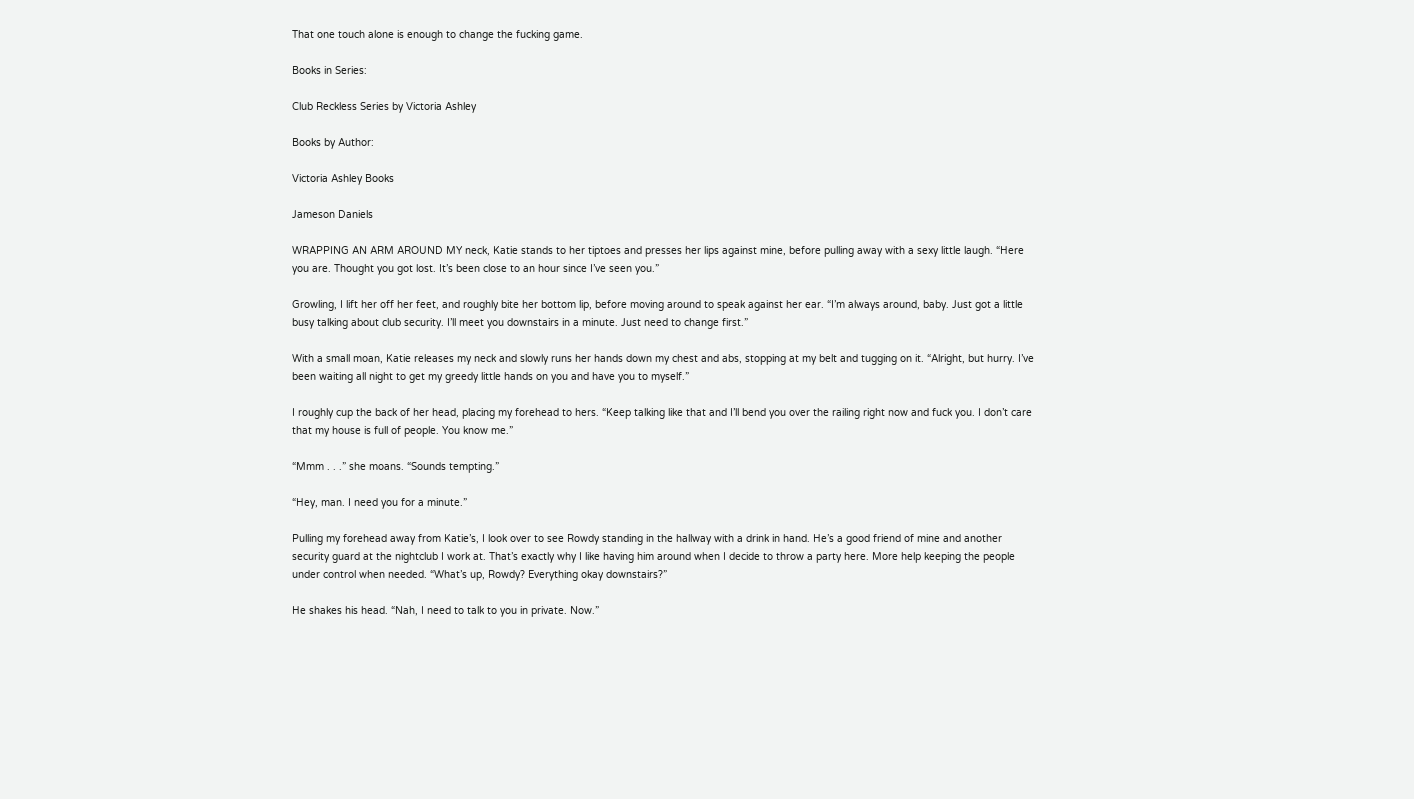That one touch alone is enough to change the fucking game.

Books in Series:

Club Reckless Series by Victoria Ashley

Books by Author:

Victoria Ashley Books

Jameson Daniels

WRAPPING AN ARM AROUND MY neck, Katie stands to her tiptoes and presses her lips against mine, before pulling away with a sexy little laugh. “Here you are. Thought you got lost. It’s been close to an hour since I’ve seen you.”

Growling, I lift her off her feet, and roughly bite her bottom lip, before moving around to speak against her ear. “I’m always around, baby. Just got a little busy talking about club security. I’ll meet you downstairs in a minute. Just need to change first.”

With a small moan, Katie releases my neck and slowly runs her hands down my chest and abs, stopping at my belt and tugging on it. “Alright, but hurry. I’ve been waiting all night to get my greedy little hands on you and have you to myself.”

I roughly cup the back of her head, placing my forehead to hers. “Keep talking like that and I’ll bend you over the railing right now and fuck you. I don’t care that my house is full of people. You know me.”

“Mmm . . .” she moans. “Sounds tempting.”

“Hey, man. I need you for a minute.”

Pulling my forehead away from Katie’s, I look over to see Rowdy standing in the hallway with a drink in hand. He’s a good friend of mine and another security guard at the nightclub I work at. That’s exactly why I like having him around when I decide to throw a party here. More help keeping the people under control when needed. “What’s up, Rowdy? Everything okay downstairs?”

He shakes his head. “Nah, I need to talk to you in private. Now.”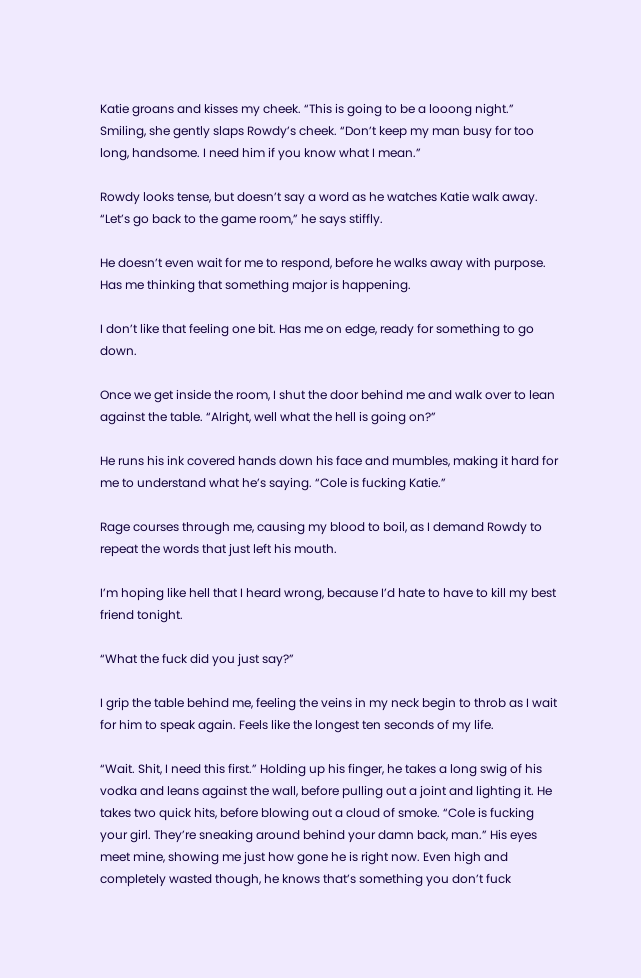Katie groans and kisses my cheek. “This is going to be a looong night.” Smiling, she gently slaps Rowdy’s cheek. “Don’t keep my man busy for too long, handsome. I need him if you know what I mean.”

Rowdy looks tense, but doesn’t say a word as he watches Katie walk away. “Let’s go back to the game room,” he says stiffly.

He doesn’t even wait for me to respond, before he walks away with purpose. Has me thinking that something major is happening.

I don’t like that feeling one bit. Has me on edge, ready for something to go down.

Once we get inside the room, I shut the door behind me and walk over to lean against the table. “Alright, well what the hell is going on?”

He runs his ink covered hands down his face and mumbles, making it hard for me to understand what he’s saying. “Cole is fucking Katie.”

Rage courses through me, causing my blood to boil, as I demand Rowdy to repeat the words that just left his mouth.

I’m hoping like hell that I heard wrong, because I’d hate to have to kill my best friend tonight.

“What the fuck did you just say?”

I grip the table behind me, feeling the veins in my neck begin to throb as I wait for him to speak again. Feels like the longest ten seconds of my life.

“Wait. Shit, I need this first.” Holding up his finger, he takes a long swig of his vodka and leans against the wall, before pulling out a joint and lighting it. He takes two quick hits, before blowing out a cloud of smoke. “Cole is fucking your girl. They’re sneaking around behind your damn back, man.” His eyes meet mine, showing me just how gone he is right now. Even high and completely wasted though, he knows that’s something you don’t fuck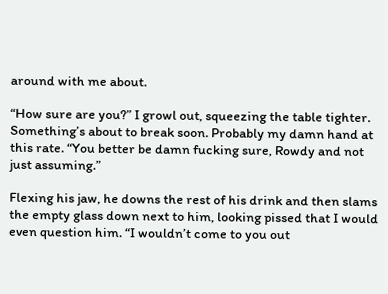around with me about.

“How sure are you?” I growl out, squeezing the table tighter. Something’s about to break soon. Probably my damn hand at this rate. “You better be damn fucking sure, Rowdy and not just assuming.”

Flexing his jaw, he downs the rest of his drink and then slams the empty glass down next to him, looking pissed that I would even question him. “I wouldn’t come to you out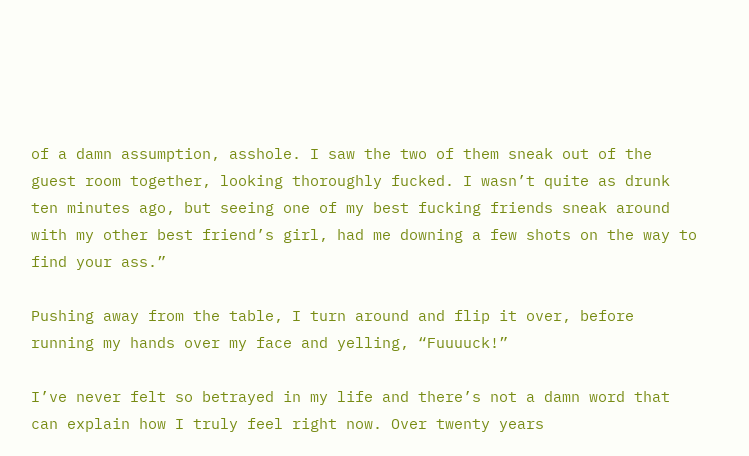of a damn assumption, asshole. I saw the two of them sneak out of the guest room together, looking thoroughly fucked. I wasn’t quite as drunk ten minutes ago, but seeing one of my best fucking friends sneak around with my other best friend’s girl, had me downing a few shots on the way to find your ass.”

Pushing away from the table, I turn around and flip it over, before running my hands over my face and yelling, “Fuuuuck!”

I’ve never felt so betrayed in my life and there’s not a damn word that can explain how I truly feel right now. Over twenty years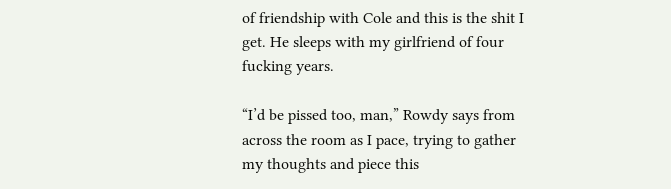of friendship with Cole and this is the shit I get. He sleeps with my girlfriend of four fucking years.

“I’d be pissed too, man,” Rowdy says from across the room as I pace, trying to gather my thoughts and piece this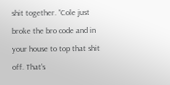shit together. “Cole just broke the bro code and in your house to top that shit off. That’s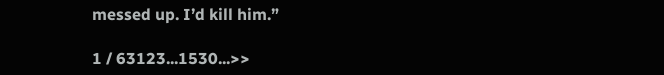messed up. I’d kill him.”

1 / 63123...1530...>>